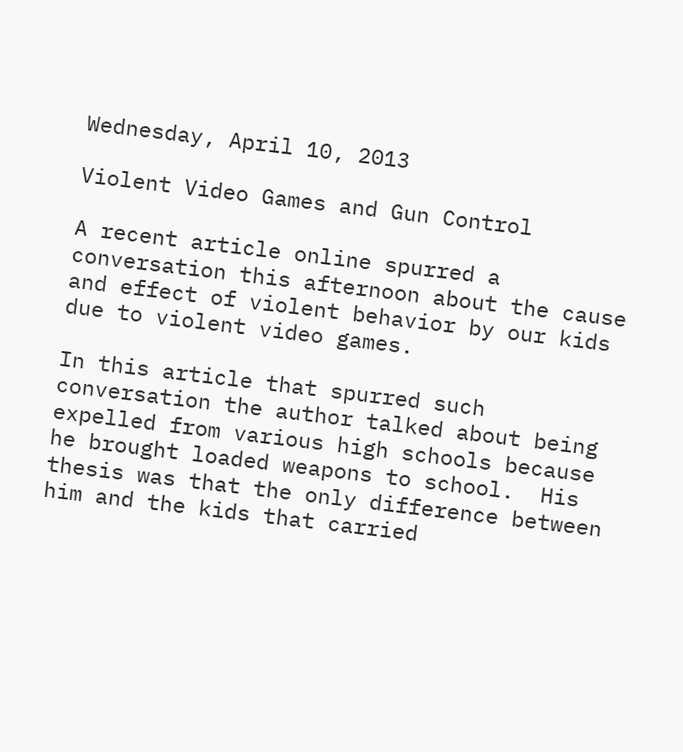Wednesday, April 10, 2013

Violent Video Games and Gun Control

A recent article online spurred a conversation this afternoon about the cause and effect of violent behavior by our kids due to violent video games.

In this article that spurred such conversation the author talked about being expelled from various high schools because he brought loaded weapons to school.  His thesis was that the only difference between him and the kids that carried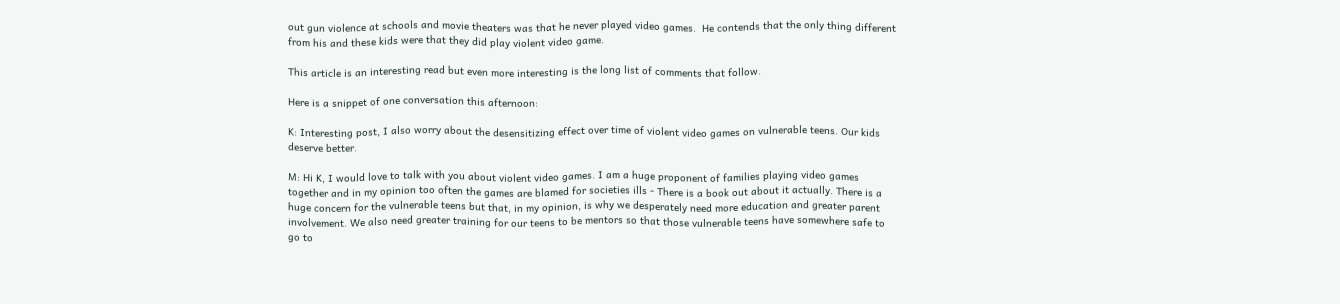out gun violence at schools and movie theaters was that he never played video games.  He contends that the only thing different from his and these kids were that they did play violent video game.

This article is an interesting read but even more interesting is the long list of comments that follow.

Here is a snippet of one conversation this afternoon:

K: Interesting post, I also worry about the desensitizing effect over time of violent video games on vulnerable teens. Our kids deserve better.

M: Hi K, I would love to talk with you about violent video games. I am a huge proponent of families playing video games together and in my opinion too often the games are blamed for societies ills - There is a book out about it actually. There is a huge concern for the vulnerable teens but that, in my opinion, is why we desperately need more education and greater parent involvement. We also need greater training for our teens to be mentors so that those vulnerable teens have somewhere safe to go to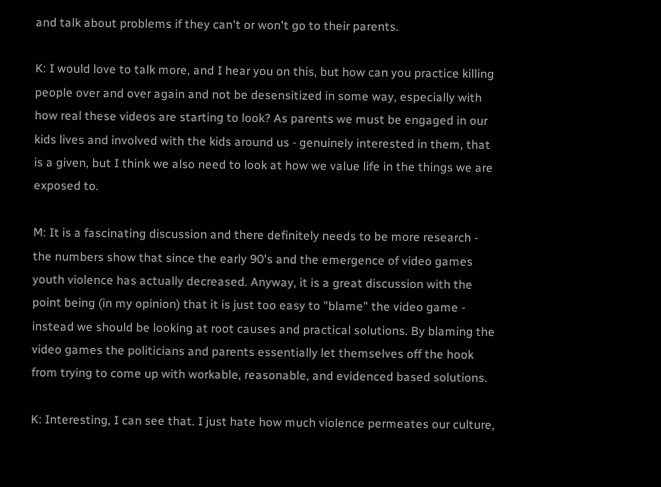and talk about problems if they can't or won't go to their parents.

K: I would love to talk more, and I hear you on this, but how can you practice killing people over and over again and not be desensitized in some way, especially with how real these videos are starting to look? As parents we must be engaged in our kids lives and involved with the kids around us - genuinely interested in them, that is a given, but I think we also need to look at how we value life in the things we are exposed to.

M: It is a fascinating discussion and there definitely needs to be more research - the numbers show that since the early 90's and the emergence of video games youth violence has actually decreased. Anyway, it is a great discussion with the point being (in my opinion) that it is just too easy to "blame" the video game - instead we should be looking at root causes and practical solutions. By blaming the video games the politicians and parents essentially let themselves off the hook from trying to come up with workable, reasonable, and evidenced based solutions.

K: Interesting, I can see that. I just hate how much violence permeates our culture,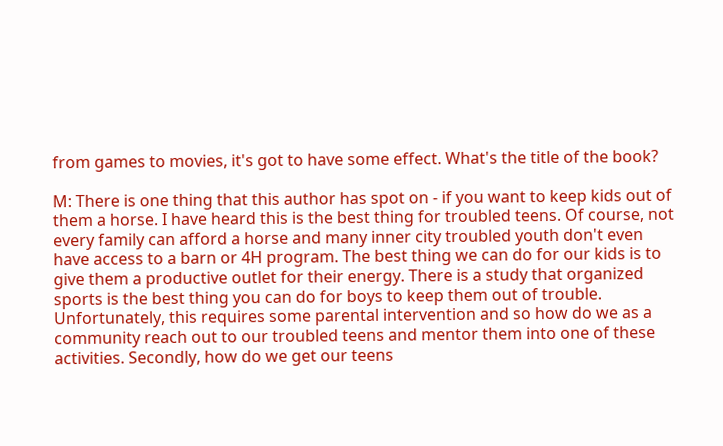from games to movies, it's got to have some effect. What's the title of the book?

M: There is one thing that this author has spot on - if you want to keep kids out of them a horse. I have heard this is the best thing for troubled teens. Of course, not every family can afford a horse and many inner city troubled youth don't even have access to a barn or 4H program. The best thing we can do for our kids is to give them a productive outlet for their energy. There is a study that organized sports is the best thing you can do for boys to keep them out of trouble. Unfortunately, this requires some parental intervention and so how do we as a community reach out to our troubled teens and mentor them into one of these activities. Secondly, how do we get our teens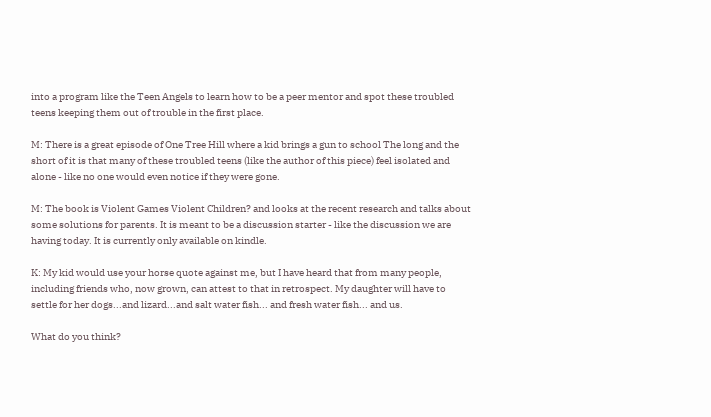into a program like the Teen Angels to learn how to be a peer mentor and spot these troubled teens keeping them out of trouble in the first place.

M: There is a great episode of One Tree Hill where a kid brings a gun to school The long and the short of it is that many of these troubled teens (like the author of this piece) feel isolated and alone - like no one would even notice if they were gone.

M: The book is Violent Games Violent Children? and looks at the recent research and talks about some solutions for parents. It is meant to be a discussion starter - like the discussion we are having today. It is currently only available on kindle.

K: My kid would use your horse quote against me, but I have heard that from many people, including friends who, now grown, can attest to that in retrospect. My daughter will have to settle for her dogs...and lizard...and salt water fish... and fresh water fish... and us.

What do you think?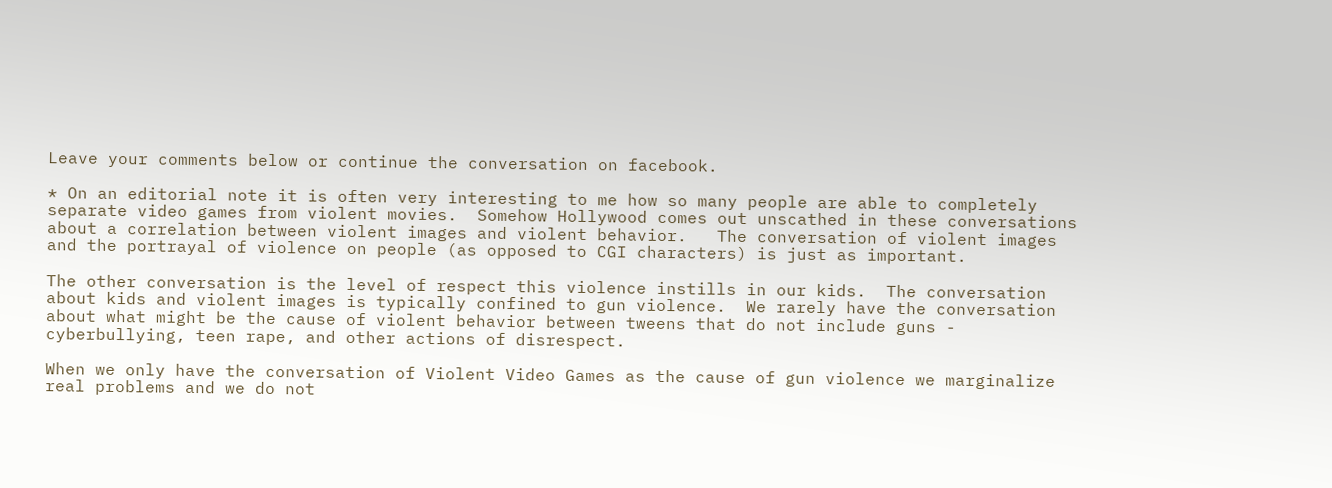Leave your comments below or continue the conversation on facebook.

* On an editorial note it is often very interesting to me how so many people are able to completely separate video games from violent movies.  Somehow Hollywood comes out unscathed in these conversations about a correlation between violent images and violent behavior.   The conversation of violent images and the portrayal of violence on people (as opposed to CGI characters) is just as important.

The other conversation is the level of respect this violence instills in our kids.  The conversation about kids and violent images is typically confined to gun violence.  We rarely have the conversation about what might be the cause of violent behavior between tweens that do not include guns - cyberbullying, teen rape, and other actions of disrespect.

When we only have the conversation of Violent Video Games as the cause of gun violence we marginalize real problems and we do not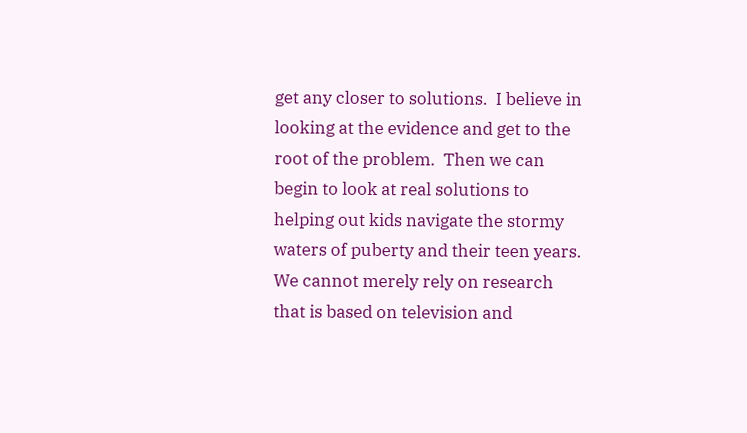get any closer to solutions.  I believe in looking at the evidence and get to the root of the problem.  Then we can begin to look at real solutions to helping out kids navigate the stormy waters of puberty and their teen years.  We cannot merely rely on research that is based on television and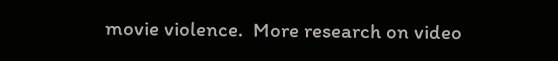movie violence.  More research on video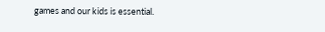games and our kids is essential.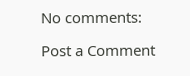No comments:

Post a Comment